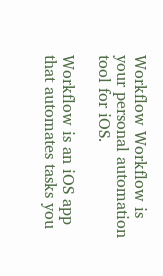Workflow Workflow is your personal automation tool for iOS.

Workflow is an iOS app that automates tasks you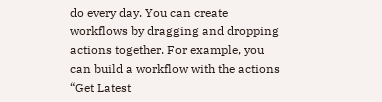do every day. You can create workflows by dragging and dropping actions together. For example, you can build a workflow with the actions “Get Latest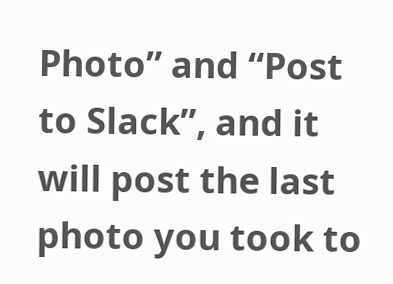Photo” and “Post to Slack”, and it will post the last photo you took to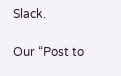Slack.

Our “Post to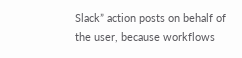Slack” action posts on behalf of the user, because workflows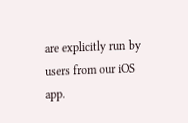are explicitly run by users from our iOS app.